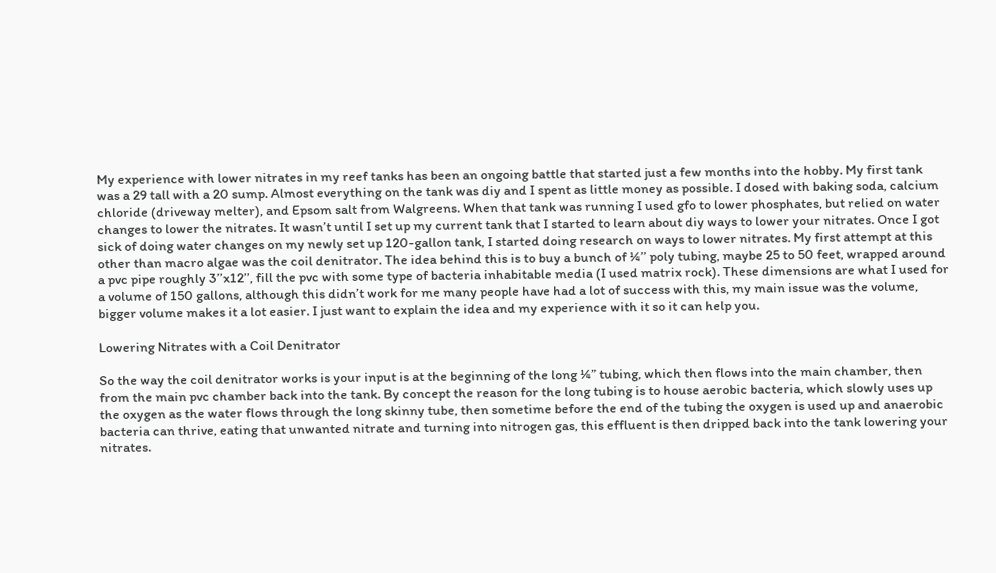My experience with lower nitrates in my reef tanks has been an ongoing battle that started just a few months into the hobby. My first tank was a 29 tall with a 20 sump. Almost everything on the tank was diy and I spent as little money as possible. I dosed with baking soda, calcium chloride (driveway melter), and Epsom salt from Walgreens. When that tank was running I used gfo to lower phosphates, but relied on water changes to lower the nitrates. It wasn’t until I set up my current tank that I started to learn about diy ways to lower your nitrates. Once I got sick of doing water changes on my newly set up 120-gallon tank, I started doing research on ways to lower nitrates. My first attempt at this other than macro algae was the coil denitrator. The idea behind this is to buy a bunch of ¼’’ poly tubing, maybe 25 to 50 feet, wrapped around a pvc pipe roughly 3’’x12’’, fill the pvc with some type of bacteria inhabitable media (I used matrix rock). These dimensions are what I used for a volume of 150 gallons, although this didn’t work for me many people have had a lot of success with this, my main issue was the volume, bigger volume makes it a lot easier. I just want to explain the idea and my experience with it so it can help you.

Lowering Nitrates with a Coil Denitrator

So the way the coil denitrator works is your input is at the beginning of the long ¼” tubing, which then flows into the main chamber, then from the main pvc chamber back into the tank. By concept the reason for the long tubing is to house aerobic bacteria, which slowly uses up the oxygen as the water flows through the long skinny tube, then sometime before the end of the tubing the oxygen is used up and anaerobic bacteria can thrive, eating that unwanted nitrate and turning into nitrogen gas, this effluent is then dripped back into the tank lowering your nitrates.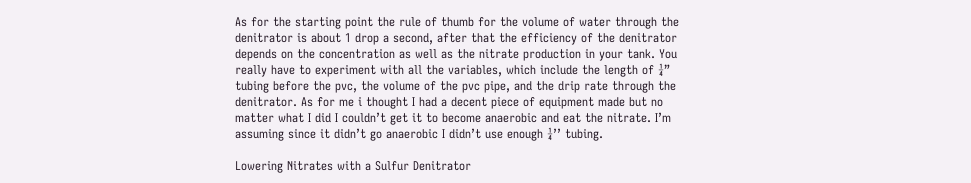As for the starting point the rule of thumb for the volume of water through the denitrator is about 1 drop a second, after that the efficiency of the denitrator depends on the concentration as well as the nitrate production in your tank. You really have to experiment with all the variables, which include the length of ¼” tubing before the pvc, the volume of the pvc pipe, and the drip rate through the denitrator. As for me i thought I had a decent piece of equipment made but no matter what I did I couldn’t get it to become anaerobic and eat the nitrate. I’m assuming since it didn’t go anaerobic I didn’t use enough ¼’’ tubing.

Lowering Nitrates with a Sulfur Denitrator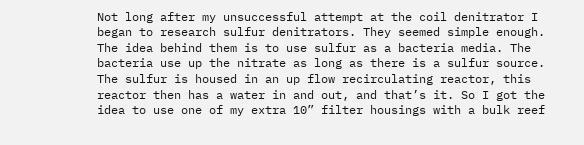Not long after my unsuccessful attempt at the coil denitrator I began to research sulfur denitrators. They seemed simple enough. The idea behind them is to use sulfur as a bacteria media. The bacteria use up the nitrate as long as there is a sulfur source. The sulfur is housed in an up flow recirculating reactor, this reactor then has a water in and out, and that’s it. So I got the idea to use one of my extra 10” filter housings with a bulk reef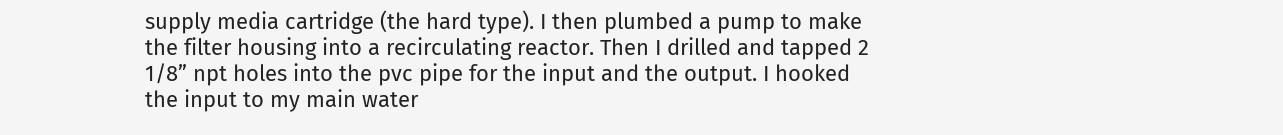supply media cartridge (the hard type). I then plumbed a pump to make the filter housing into a recirculating reactor. Then I drilled and tapped 2 1/8” npt holes into the pvc pipe for the input and the output. I hooked the input to my main water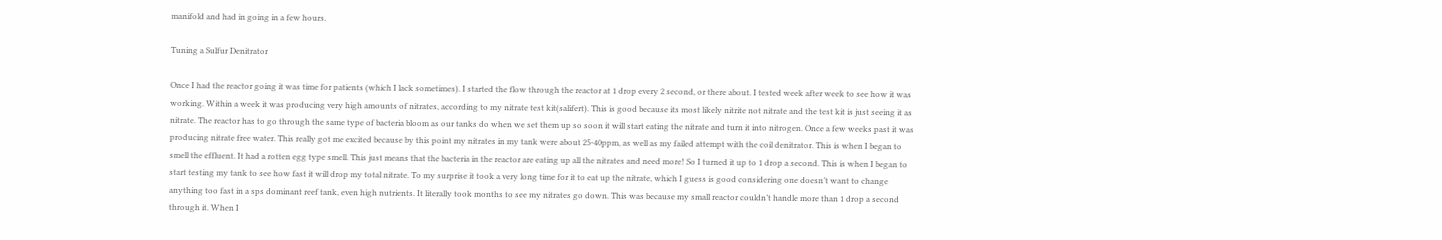manifold and had in going in a few hours.

Tuning a Sulfur Denitrator

Once I had the reactor going it was time for patients (which I lack sometimes). I started the flow through the reactor at 1 drop every 2 second, or there about. I tested week after week to see how it was working. Within a week it was producing very high amounts of nitrates, according to my nitrate test kit(salifert). This is good because its most likely nitrite not nitrate and the test kit is just seeing it as nitrate. The reactor has to go through the same type of bacteria bloom as our tanks do when we set them up so soon it will start eating the nitrate and turn it into nitrogen. Once a few weeks past it was producing nitrate free water. This really got me excited because by this point my nitrates in my tank were about 25-40ppm, as well as my failed attempt with the coil denitrator. This is when I began to smell the effluent. It had a rotten egg type smell. This just means that the bacteria in the reactor are eating up all the nitrates and need more! So I turned it up to 1 drop a second. This is when I began to start testing my tank to see how fast it will drop my total nitrate. To my surprise it took a very long time for it to eat up the nitrate, which I guess is good considering one doesn’t want to change anything too fast in a sps dominant reef tank, even high nutrients. It literally took months to see my nitrates go down. This was because my small reactor couldn’t handle more than 1 drop a second through it. When I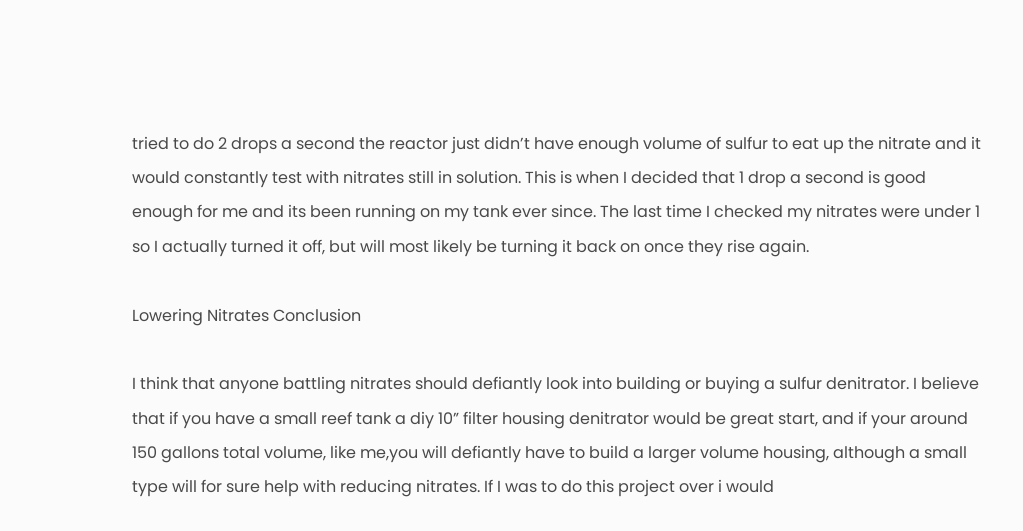tried to do 2 drops a second the reactor just didn’t have enough volume of sulfur to eat up the nitrate and it would constantly test with nitrates still in solution. This is when I decided that 1 drop a second is good enough for me and its been running on my tank ever since. The last time I checked my nitrates were under 1 so I actually turned it off, but will most likely be turning it back on once they rise again.

Lowering Nitrates Conclusion

I think that anyone battling nitrates should defiantly look into building or buying a sulfur denitrator. I believe that if you have a small reef tank a diy 10” filter housing denitrator would be great start, and if your around 150 gallons total volume, like me,you will defiantly have to build a larger volume housing, although a small type will for sure help with reducing nitrates. If I was to do this project over i would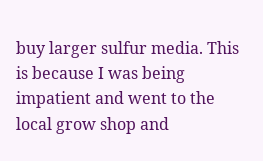buy larger sulfur media. This is because I was being impatient and went to the local grow shop and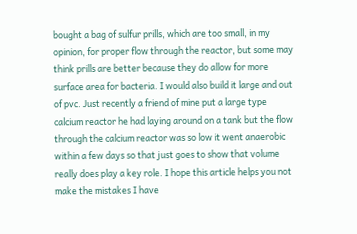bought a bag of sulfur prills, which are too small, in my opinion, for proper flow through the reactor, but some may think prills are better because they do allow for more surface area for bacteria. I would also build it large and out of pvc. Just recently a friend of mine put a large type calcium reactor he had laying around on a tank but the flow through the calcium reactor was so low it went anaerobic within a few days so that just goes to show that volume really does play a key role. I hope this article helps you not make the mistakes I have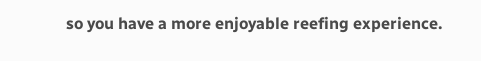so you have a more enjoyable reefing experience.